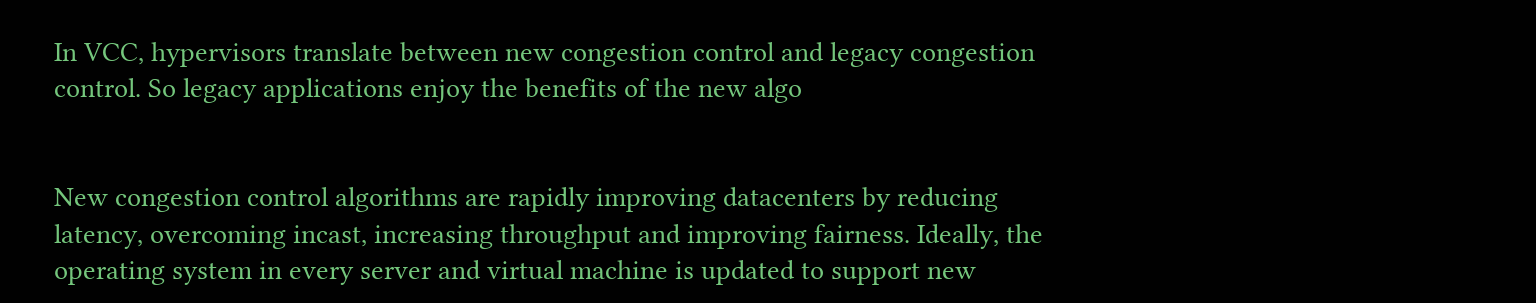In VCC, hypervisors translate between new congestion control and legacy congestion control. So legacy applications enjoy the benefits of the new algo


New congestion control algorithms are rapidly improving datacenters by reducing latency, overcoming incast, increasing throughput and improving fairness. Ideally, the operating system in every server and virtual machine is updated to support new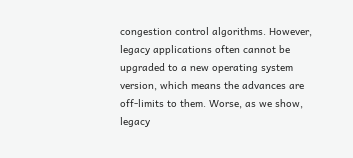congestion control algorithms. However, legacy applications often cannot be upgraded to a new operating system version, which means the advances are off-limits to them. Worse, as we show, legacy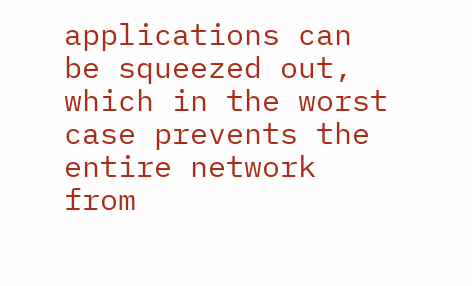applications can be squeezed out, which in the worst case prevents the entire network from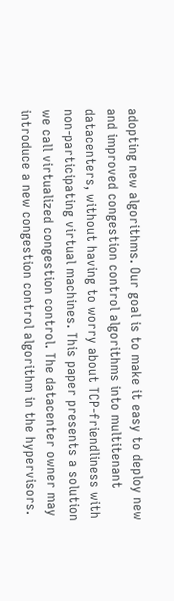adopting new algorithms. Our goal is to make it easy to deploy new and improved congestion control algorithms into multitenant datacenters, without having to worry about TCP-friendliness with non-participating virtual machines. This paper presents a solution we call virtualized congestion control. The datacenter owner may introduce a new congestion control algorithm in the hypervisors.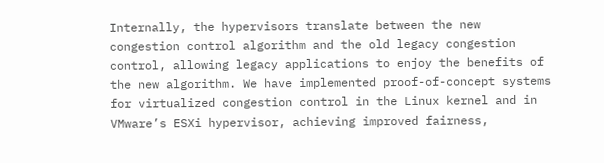Internally, the hypervisors translate between the new congestion control algorithm and the old legacy congestion control, allowing legacy applications to enjoy the benefits of the new algorithm. We have implemented proof-of-concept systems for virtualized congestion control in the Linux kernel and in VMware’s ESXi hypervisor, achieving improved fairness,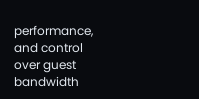performance, and control over guest bandwidth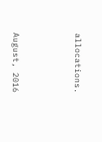allocations.



August, 2016